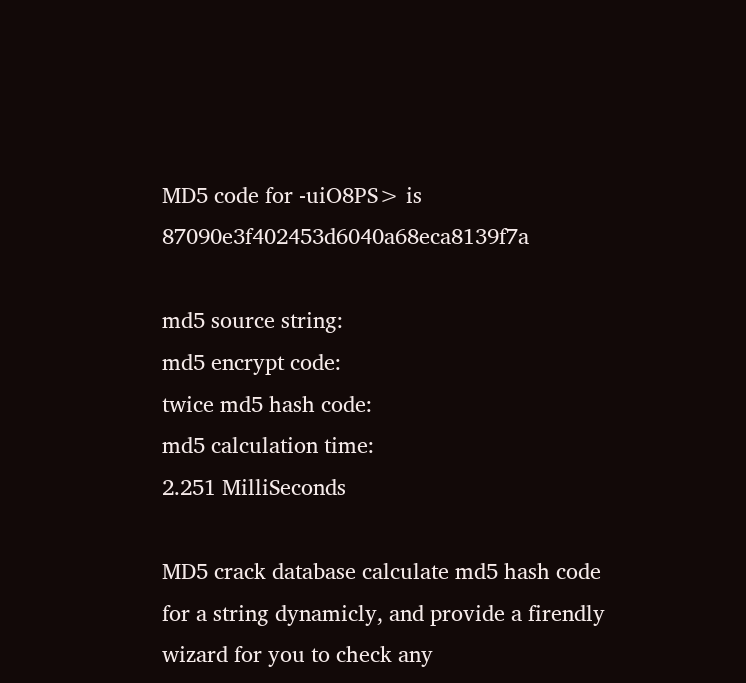MD5 code for -uiO8PS> is 87090e3f402453d6040a68eca8139f7a

md5 source string:
md5 encrypt code:
twice md5 hash code:
md5 calculation time:
2.251 MilliSeconds

MD5 crack database calculate md5 hash code for a string dynamicly, and provide a firendly wizard for you to check any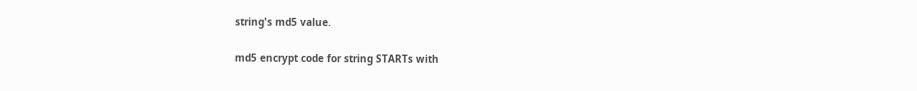string's md5 value.

md5 encrypt code for string STARTs with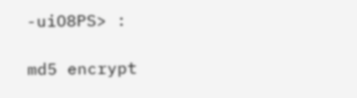-uiO8PS> :

md5 encrypt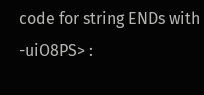code for string ENDs with -uiO8PS> :